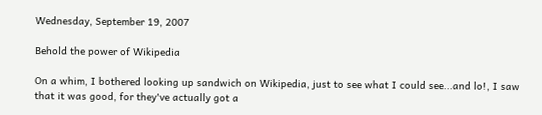Wednesday, September 19, 2007

Behold the power of Wikipedia

On a whim, I bothered looking up sandwich on Wikipedia, just to see what I could see...and lo!, I saw that it was good, for they've actually got a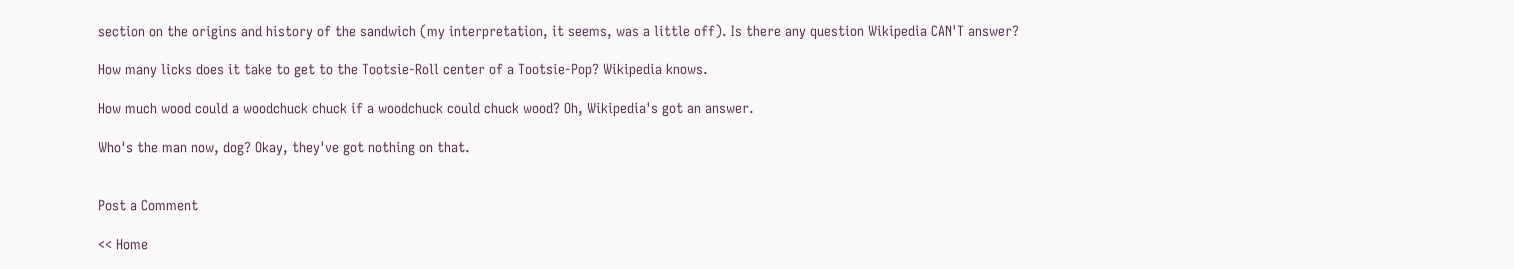section on the origins and history of the sandwich (my interpretation, it seems, was a little off). Is there any question Wikipedia CAN'T answer?

How many licks does it take to get to the Tootsie-Roll center of a Tootsie-Pop? Wikipedia knows.

How much wood could a woodchuck chuck if a woodchuck could chuck wood? Oh, Wikipedia's got an answer.

Who's the man now, dog? Okay, they've got nothing on that.


Post a Comment

<< Home